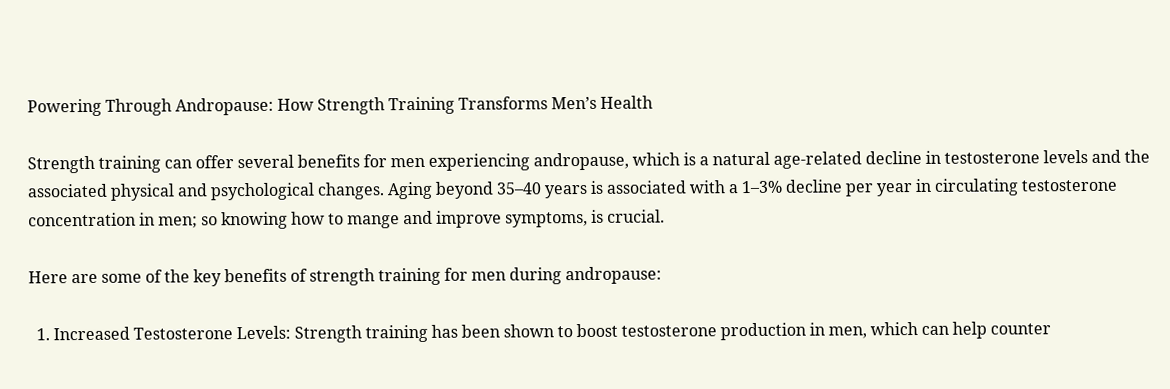Powering Through Andropause: How Strength Training Transforms Men’s Health

Strength training can offer several benefits for men experiencing andropause, which is a natural age-related decline in testosterone levels and the associated physical and psychological changes. Aging beyond 35–40 years is associated with a 1–3% decline per year in circulating testosterone concentration in men; so knowing how to mange and improve symptoms, is crucial.

Here are some of the key benefits of strength training for men during andropause:

  1. Increased Testosterone Levels: Strength training has been shown to boost testosterone production in men, which can help counter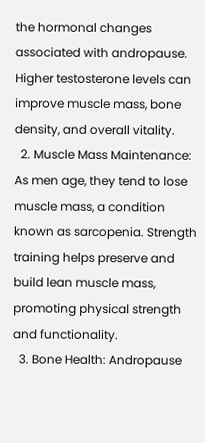the hormonal changes associated with andropause. Higher testosterone levels can improve muscle mass, bone density, and overall vitality.
  2. Muscle Mass Maintenance: As men age, they tend to lose muscle mass, a condition known as sarcopenia. Strength training helps preserve and build lean muscle mass, promoting physical strength and functionality.
  3. Bone Health: Andropause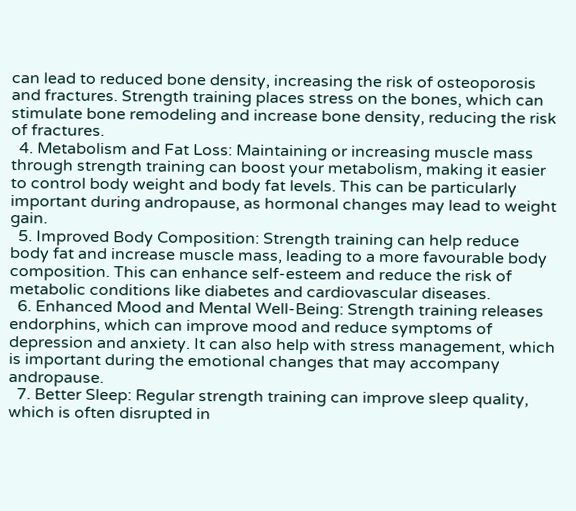can lead to reduced bone density, increasing the risk of osteoporosis and fractures. Strength training places stress on the bones, which can stimulate bone remodeling and increase bone density, reducing the risk of fractures.
  4. Metabolism and Fat Loss: Maintaining or increasing muscle mass through strength training can boost your metabolism, making it easier to control body weight and body fat levels. This can be particularly important during andropause, as hormonal changes may lead to weight gain.
  5. Improved Body Composition: Strength training can help reduce body fat and increase muscle mass, leading to a more favourable body composition. This can enhance self-esteem and reduce the risk of metabolic conditions like diabetes and cardiovascular diseases.
  6. Enhanced Mood and Mental Well-Being: Strength training releases endorphins, which can improve mood and reduce symptoms of depression and anxiety. It can also help with stress management, which is important during the emotional changes that may accompany andropause.
  7. Better Sleep: Regular strength training can improve sleep quality, which is often disrupted in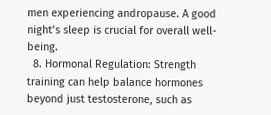men experiencing andropause. A good night’s sleep is crucial for overall well-being.
  8. Hormonal Regulation: Strength training can help balance hormones beyond just testosterone, such as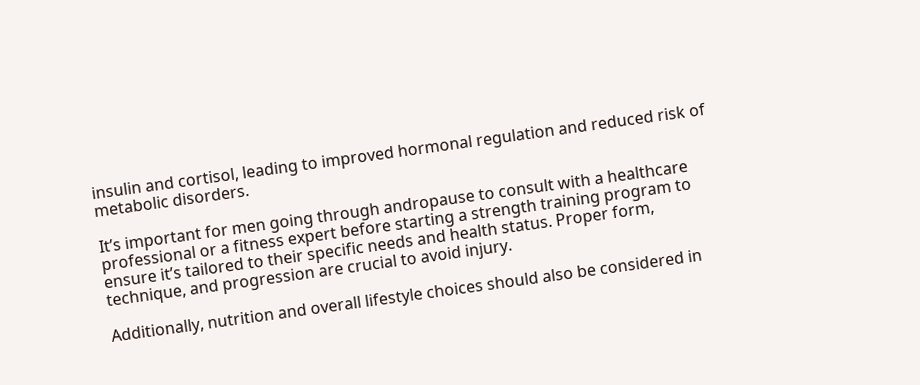insulin and cortisol, leading to improved hormonal regulation and reduced risk of metabolic disorders.

It’s important for men going through andropause to consult with a healthcare professional or a fitness expert before starting a strength training program to ensure it’s tailored to their specific needs and health status. Proper form, technique, and progression are crucial to avoid injury.

Additionally, nutrition and overall lifestyle choices should also be considered in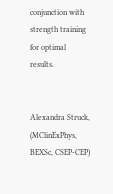conjunction with strength training for optimal results.


Alexandra Struck, (MClinExPhys, BEXSc, CSEP-CEP)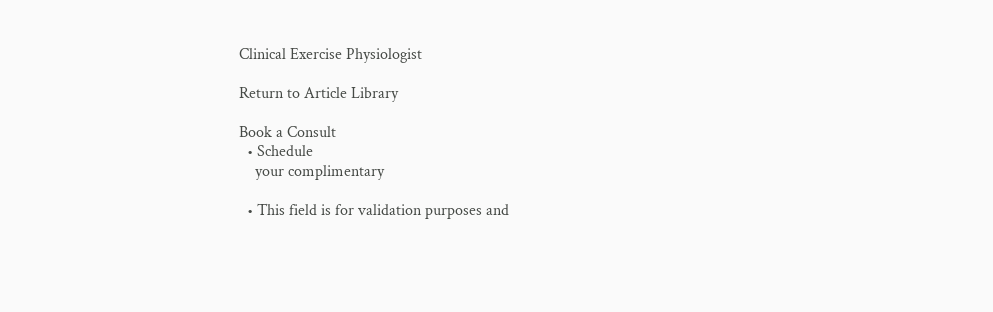Clinical Exercise Physiologist

Return to Article Library

Book a Consult
  • Schedule
    your complimentary

  • This field is for validation purposes and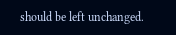should be left unchanged.